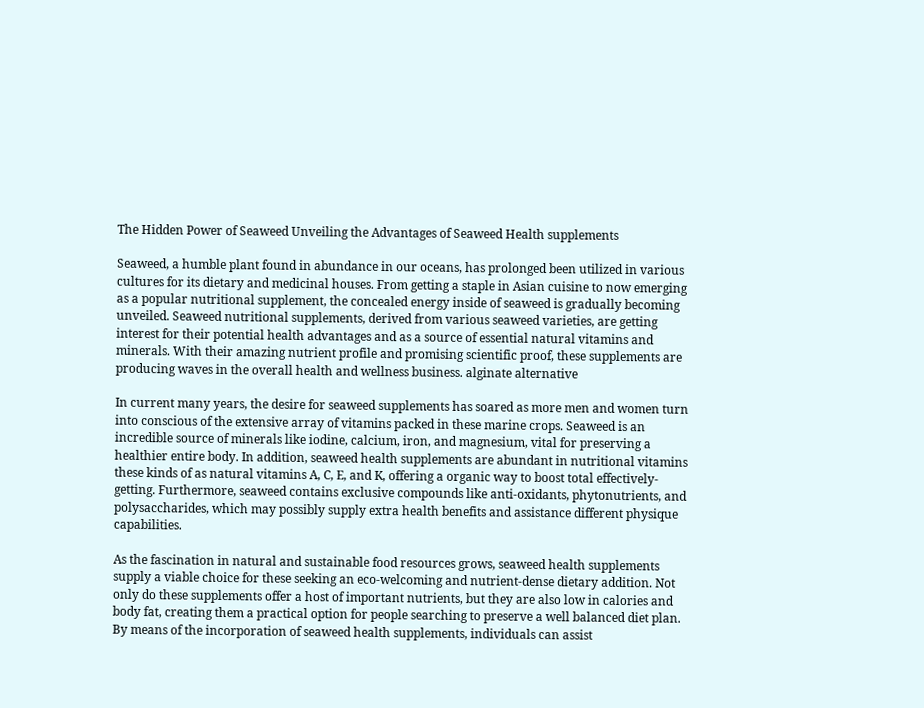The Hidden Power of Seaweed Unveiling the Advantages of Seaweed Health supplements

Seaweed, a humble plant found in abundance in our oceans, has prolonged been utilized in various cultures for its dietary and medicinal houses. From getting a staple in Asian cuisine to now emerging as a popular nutritional supplement, the concealed energy inside of seaweed is gradually becoming unveiled. Seaweed nutritional supplements, derived from various seaweed varieties, are getting interest for their potential health advantages and as a source of essential natural vitamins and minerals. With their amazing nutrient profile and promising scientific proof, these supplements are producing waves in the overall health and wellness business. alginate alternative

In current many years, the desire for seaweed supplements has soared as more men and women turn into conscious of the extensive array of vitamins packed in these marine crops. Seaweed is an incredible source of minerals like iodine, calcium, iron, and magnesium, vital for preserving a healthier entire body. In addition, seaweed health supplements are abundant in nutritional vitamins these kinds of as natural vitamins A, C, E, and K, offering a organic way to boost total effectively-getting. Furthermore, seaweed contains exclusive compounds like anti-oxidants, phytonutrients, and polysaccharides, which may possibly supply extra health benefits and assistance different physique capabilities.

As the fascination in natural and sustainable food resources grows, seaweed health supplements supply a viable choice for these seeking an eco-welcoming and nutrient-dense dietary addition. Not only do these supplements offer a host of important nutrients, but they are also low in calories and body fat, creating them a practical option for people searching to preserve a well balanced diet plan. By means of the incorporation of seaweed health supplements, individuals can assist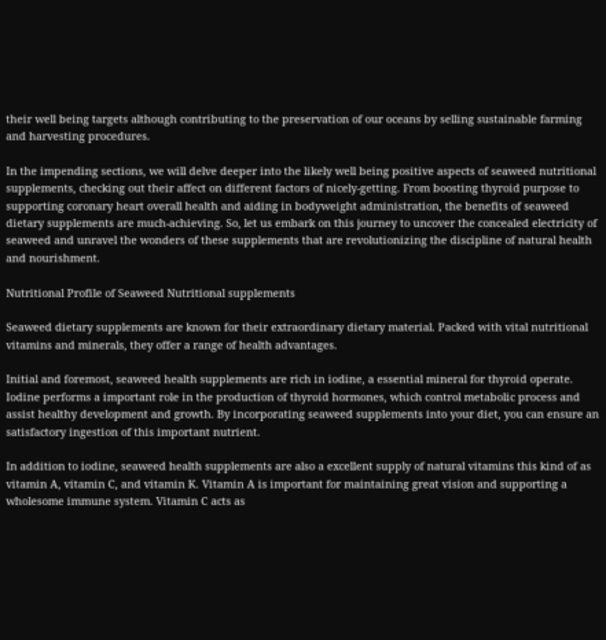their well being targets although contributing to the preservation of our oceans by selling sustainable farming and harvesting procedures.

In the impending sections, we will delve deeper into the likely well being positive aspects of seaweed nutritional supplements, checking out their affect on different factors of nicely-getting. From boosting thyroid purpose to supporting coronary heart overall health and aiding in bodyweight administration, the benefits of seaweed dietary supplements are much-achieving. So, let us embark on this journey to uncover the concealed electricity of seaweed and unravel the wonders of these supplements that are revolutionizing the discipline of natural health and nourishment.

Nutritional Profile of Seaweed Nutritional supplements

Seaweed dietary supplements are known for their extraordinary dietary material. Packed with vital nutritional vitamins and minerals, they offer a range of health advantages.

Initial and foremost, seaweed health supplements are rich in iodine, a essential mineral for thyroid operate. Iodine performs a important role in the production of thyroid hormones, which control metabolic process and assist healthy development and growth. By incorporating seaweed supplements into your diet, you can ensure an satisfactory ingestion of this important nutrient.

In addition to iodine, seaweed health supplements are also a excellent supply of natural vitamins this kind of as vitamin A, vitamin C, and vitamin K. Vitamin A is important for maintaining great vision and supporting a wholesome immune system. Vitamin C acts as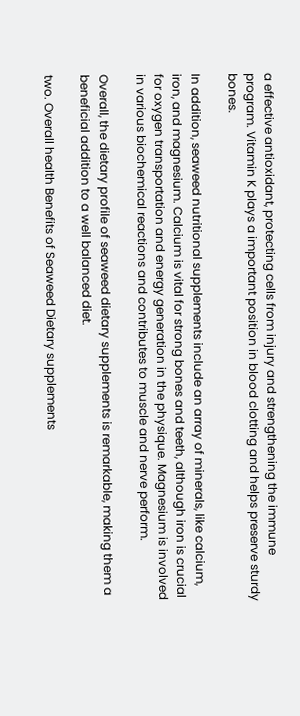a effective antioxidant, protecting cells from injury and strengthening the immune program. Vitamin K plays a important position in blood clotting and helps preserve sturdy bones.

In addition, seaweed nutritional supplements include an array of minerals, like calcium, iron, and magnesium. Calcium is vital for strong bones and teeth, although iron is crucial for oxygen transportation and energy generation in the physique. Magnesium is involved in various biochemical reactions and contributes to muscle and nerve perform.

Overall, the dietary profile of seaweed dietary supplements is remarkable, making them a beneficial addition to a well balanced diet.

two. Overall health Benefits of Seaweed Dietary supplements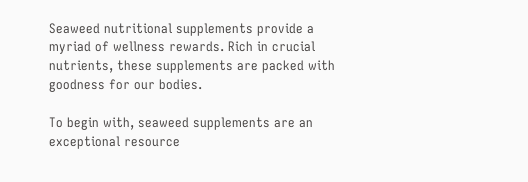Seaweed nutritional supplements provide a myriad of wellness rewards. Rich in crucial nutrients, these supplements are packed with goodness for our bodies.

To begin with, seaweed supplements are an exceptional resource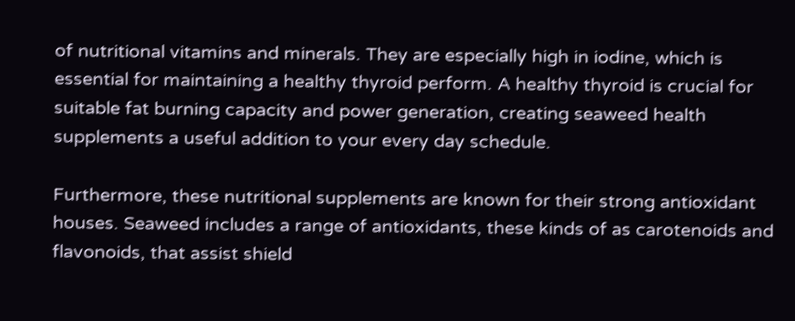of nutritional vitamins and minerals. They are especially high in iodine, which is essential for maintaining a healthy thyroid perform. A healthy thyroid is crucial for suitable fat burning capacity and power generation, creating seaweed health supplements a useful addition to your every day schedule.

Furthermore, these nutritional supplements are known for their strong antioxidant houses. Seaweed includes a range of antioxidants, these kinds of as carotenoids and flavonoids, that assist shield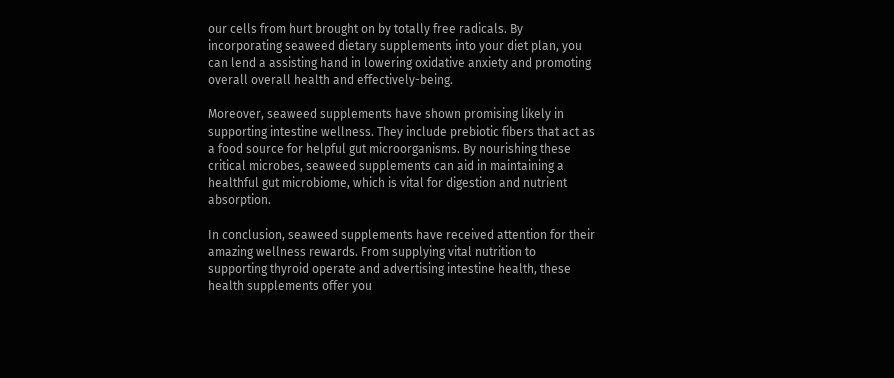our cells from hurt brought on by totally free radicals. By incorporating seaweed dietary supplements into your diet plan, you can lend a assisting hand in lowering oxidative anxiety and promoting overall overall health and effectively-being.

Moreover, seaweed supplements have shown promising likely in supporting intestine wellness. They include prebiotic fibers that act as a food source for helpful gut microorganisms. By nourishing these critical microbes, seaweed supplements can aid in maintaining a healthful gut microbiome, which is vital for digestion and nutrient absorption.

In conclusion, seaweed supplements have received attention for their amazing wellness rewards. From supplying vital nutrition to supporting thyroid operate and advertising intestine health, these health supplements offer you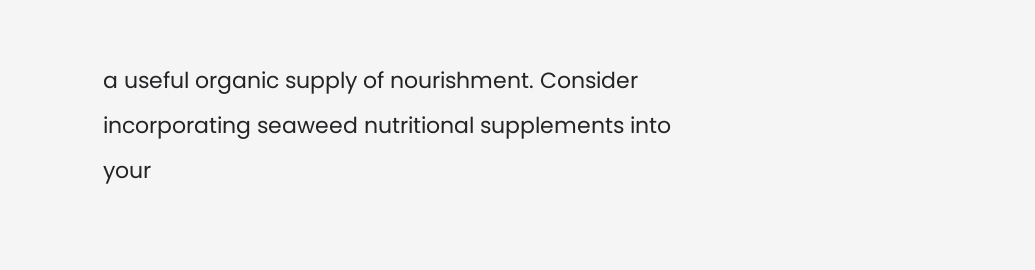a useful organic supply of nourishment. Consider incorporating seaweed nutritional supplements into your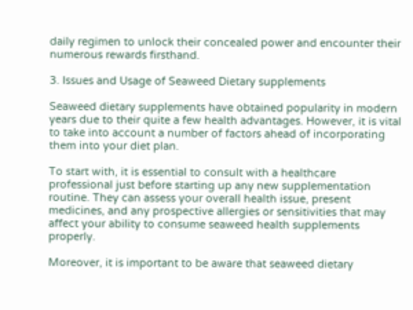daily regimen to unlock their concealed power and encounter their numerous rewards firsthand.

3. Issues and Usage of Seaweed Dietary supplements

Seaweed dietary supplements have obtained popularity in modern years due to their quite a few health advantages. However, it is vital to take into account a number of factors ahead of incorporating them into your diet plan.

To start with, it is essential to consult with a healthcare professional just before starting up any new supplementation routine. They can assess your overall health issue, present medicines, and any prospective allergies or sensitivities that may affect your ability to consume seaweed health supplements properly.

Moreover, it is important to be aware that seaweed dietary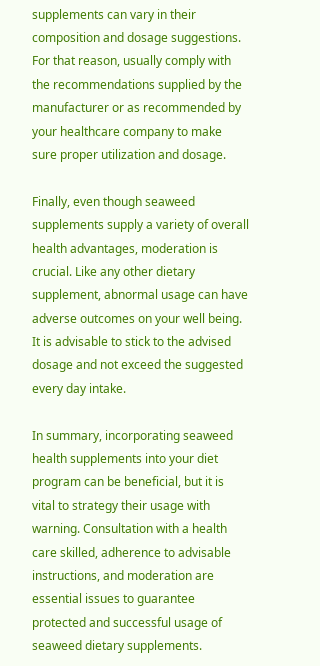supplements can vary in their composition and dosage suggestions. For that reason, usually comply with the recommendations supplied by the manufacturer or as recommended by your healthcare company to make sure proper utilization and dosage.

Finally, even though seaweed supplements supply a variety of overall health advantages, moderation is crucial. Like any other dietary supplement, abnormal usage can have adverse outcomes on your well being. It is advisable to stick to the advised dosage and not exceed the suggested every day intake.

In summary, incorporating seaweed health supplements into your diet program can be beneficial, but it is vital to strategy their usage with warning. Consultation with a health care skilled, adherence to advisable instructions, and moderation are essential issues to guarantee protected and successful usage of seaweed dietary supplements.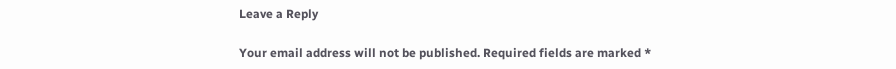Leave a Reply

Your email address will not be published. Required fields are marked *